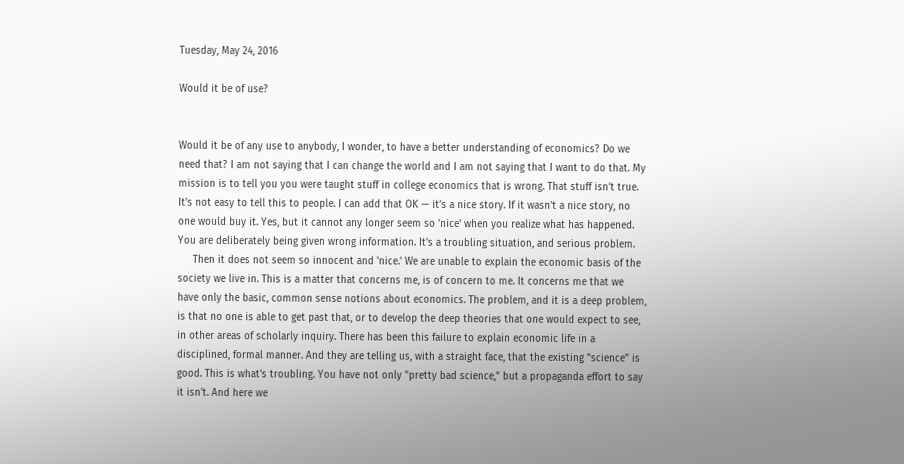Tuesday, May 24, 2016

Would it be of use?


Would it be of any use to anybody, I wonder, to have a better understanding of economics? Do we need that? I am not saying that I can change the world and I am not saying that I want to do that. My mission is to tell you you were taught stuff in college economics that is wrong. That stuff isn’t true. It's not easy to tell this to people. I can add that OK — it’s a nice story. If it wasn't a nice story, no one would buy it. Yes, but it cannot any longer seem so 'nice' when you realize what has happened. You are deliberately being given wrong information. It's a troubling situation, and serious problem.
     Then it does not seem so innocent and 'nice.' We are unable to explain the economic basis of the society we live in. This is a matter that concerns me, is of concern to me. It concerns me that we have only the basic, common sense notions about economics. The problem, and it is a deep problem, is that no one is able to get past that, or to develop the deep theories that one would expect to see, in other areas of scholarly inquiry. There has been this failure to explain economic life in a disciplined, formal manner. And they are telling us, with a straight face, that the existing "science" is good. This is what's troubling. You have not only "pretty bad science," but a propaganda effort to say it isn't. And here we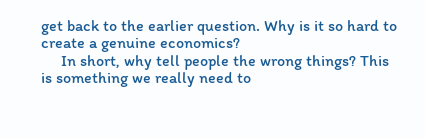get back to the earlier question. Why is it so hard to create a genuine economics?
     In short, why tell people the wrong things? This is something we really need to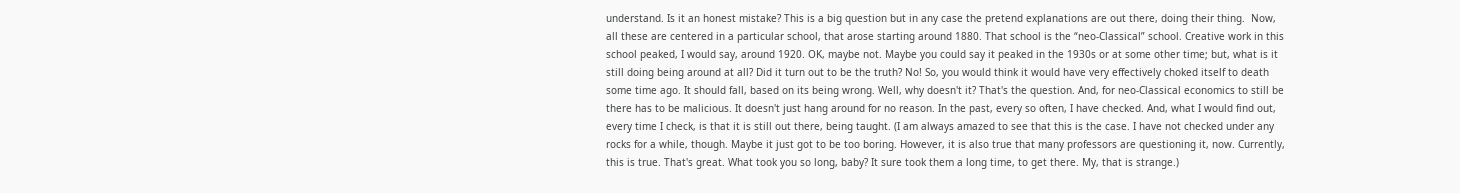understand. Is it an honest mistake? This is a big question but in any case the pretend explanations are out there, doing their thing.  Now, all these are centered in a particular school, that arose starting around 1880. That school is the “neo-Classical” school. Creative work in this school peaked, I would say, around 1920. OK, maybe not. Maybe you could say it peaked in the 1930s or at some other time; but, what is it still doing being around at all? Did it turn out to be the truth? No! So, you would think it would have very effectively choked itself to death some time ago. It should fall, based on its being wrong. Well, why doesn't it? That's the question. And, for neo-Classical economics to still be there has to be malicious. It doesn't just hang around for no reason. In the past, every so often, I have checked. And, what I would find out, every time I check, is that it is still out there, being taught. (I am always amazed to see that this is the case. I have not checked under any rocks for a while, though. Maybe it just got to be too boring. However, it is also true that many professors are questioning it, now. Currently, this is true. That's great. What took you so long, baby? It sure took them a long time, to get there. My, that is strange.)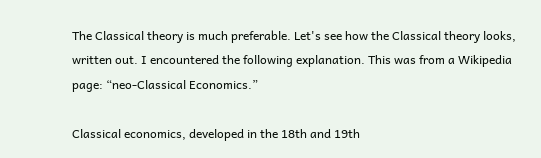The Classical theory is much preferable. Let's see how the Classical theory looks, written out. I encountered the following explanation. This was from a Wikipedia page: “neo-Classical Economics.”

Classical economics, developed in the 18th and 19th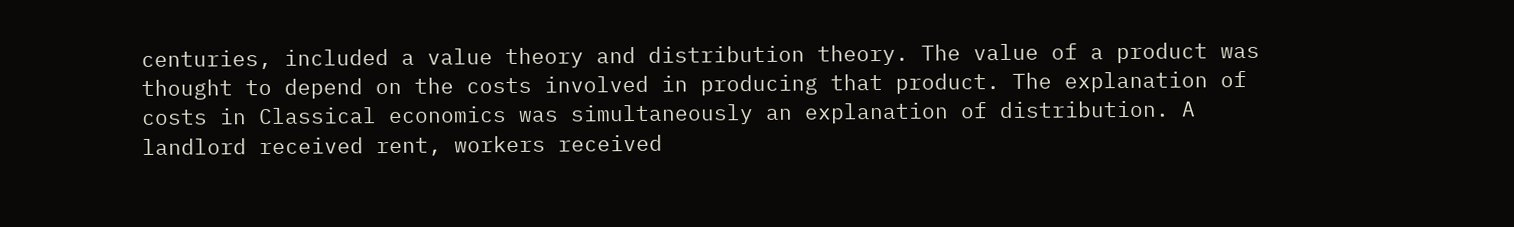centuries, included a value theory and distribution theory. The value of a product was thought to depend on the costs involved in producing that product. The explanation of costs in Classical economics was simultaneously an explanation of distribution. A landlord received rent, workers received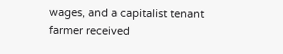wages, and a capitalist tenant farmer received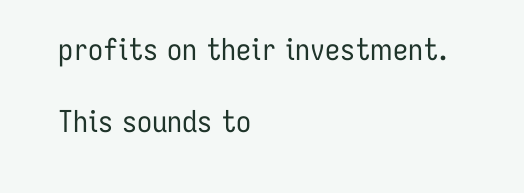profits on their investment.

This sounds to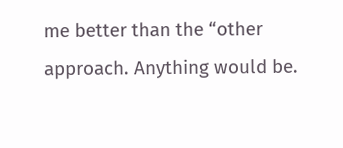me better than the “other approach. Anything would be.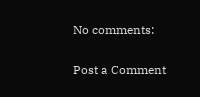No comments:

Post a Comment